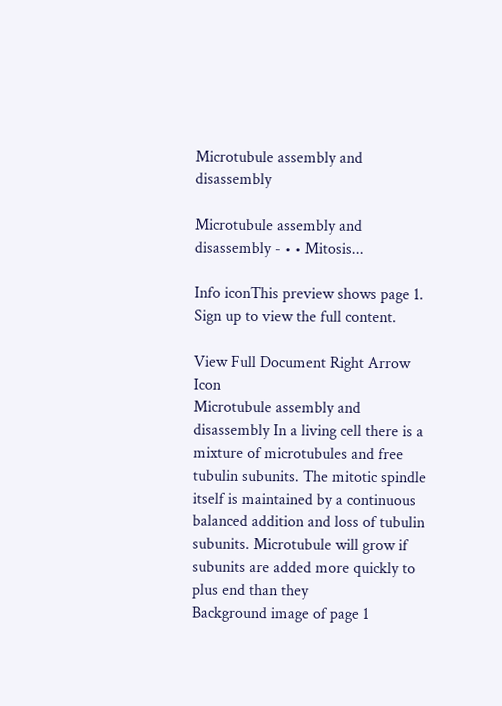Microtubule assembly and disassembly

Microtubule assembly and disassembly - • • Mitosis...

Info iconThis preview shows page 1. Sign up to view the full content.

View Full Document Right Arrow Icon
Microtubule assembly and disassembly In a living cell there is a mixture of microtubules and free tubulin subunits. The mitotic spindle itself is maintained by a continuous balanced addition and loss of tubulin subunits. Microtubule will grow if subunits are added more quickly to plus end than they
Background image of page 1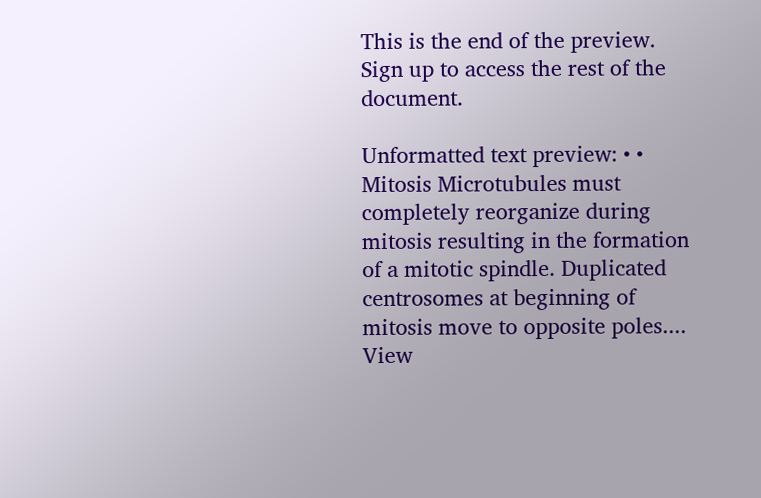This is the end of the preview. Sign up to access the rest of the document.

Unformatted text preview: • • Mitosis Microtubules must completely reorganize during mitosis resulting in the formation of a mitotic spindle. Duplicated centrosomes at beginning of mitosis move to opposite poles....
View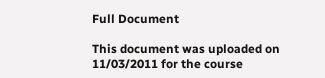Full Document

This document was uploaded on 11/03/2011 for the course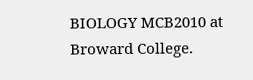BIOLOGY MCB2010 at Broward College.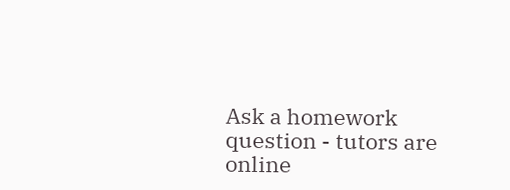Ask a homework question - tutors are online